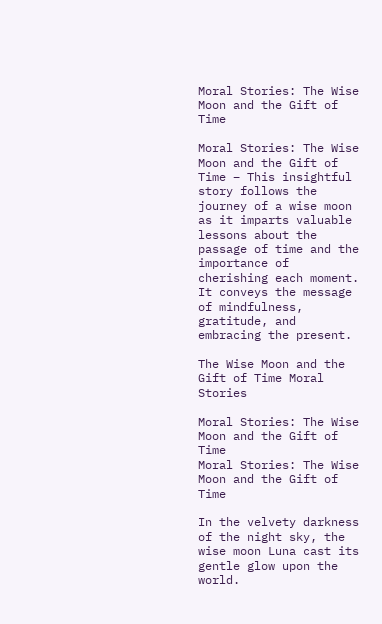Moral Stories: The Wise Moon and the Gift of Time

Moral Stories: The Wise Moon and the Gift of Time – This insightful story follows the journey of a wise moon as it imparts valuable lessons about the passage of time and the importance of cherishing each moment. It conveys the message of mindfulness, gratitude, and embracing the present.

The Wise Moon and the Gift of Time Moral Stories

Moral Stories: The Wise Moon and the Gift of Time
Moral Stories: The Wise Moon and the Gift of Time

In the velvety darkness of the night sky, the wise moon Luna cast its gentle glow upon the world.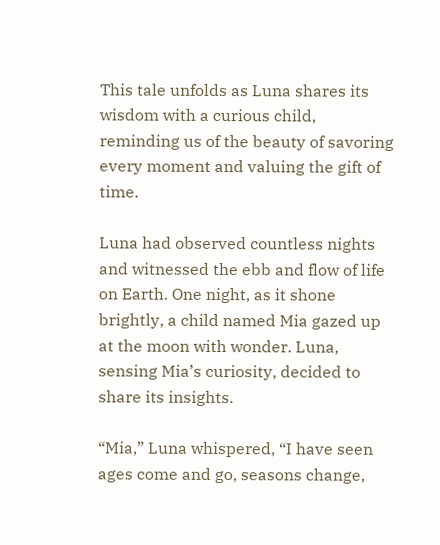This tale unfolds as Luna shares its wisdom with a curious child, reminding us of the beauty of savoring every moment and valuing the gift of time.

Luna had observed countless nights and witnessed the ebb and flow of life on Earth. One night, as it shone brightly, a child named Mia gazed up at the moon with wonder. Luna, sensing Mia’s curiosity, decided to share its insights.

“Mia,” Luna whispered, “I have seen ages come and go, seasons change,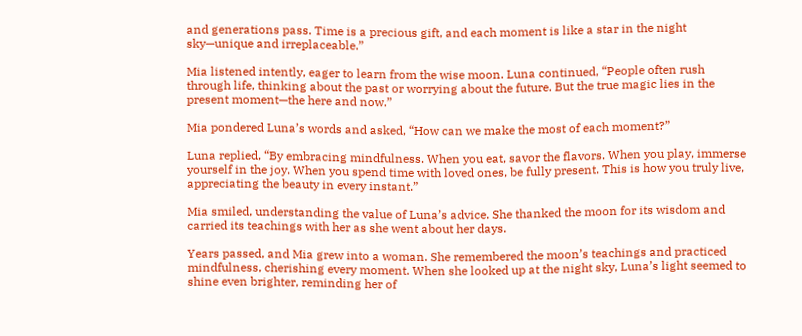and generations pass. Time is a precious gift, and each moment is like a star in the night sky—unique and irreplaceable.”

Mia listened intently, eager to learn from the wise moon. Luna continued, “People often rush through life, thinking about the past or worrying about the future. But the true magic lies in the present moment—the here and now.”

Mia pondered Luna’s words and asked, “How can we make the most of each moment?”

Luna replied, “By embracing mindfulness. When you eat, savor the flavors. When you play, immerse yourself in the joy. When you spend time with loved ones, be fully present. This is how you truly live, appreciating the beauty in every instant.”

Mia smiled, understanding the value of Luna’s advice. She thanked the moon for its wisdom and carried its teachings with her as she went about her days.

Years passed, and Mia grew into a woman. She remembered the moon’s teachings and practiced mindfulness, cherishing every moment. When she looked up at the night sky, Luna’s light seemed to shine even brighter, reminding her of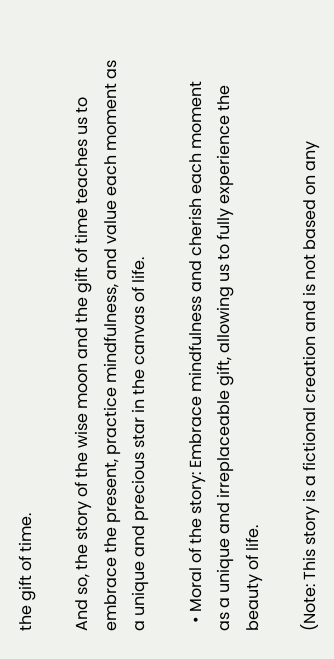the gift of time.

And so, the story of the wise moon and the gift of time teaches us to embrace the present, practice mindfulness, and value each moment as a unique and precious star in the canvas of life.

  • Moral of the story: Embrace mindfulness and cherish each moment as a unique and irreplaceable gift, allowing us to fully experience the beauty of life.

(Note: This story is a fictional creation and is not based on any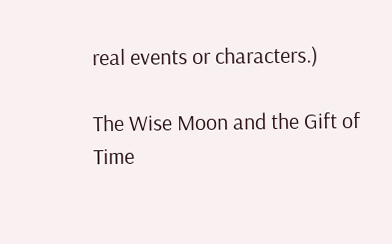real events or characters.)

The Wise Moon and the Gift of Time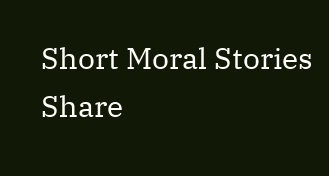Short Moral Stories
Share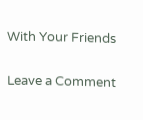With Your Friends

Leave a Comment